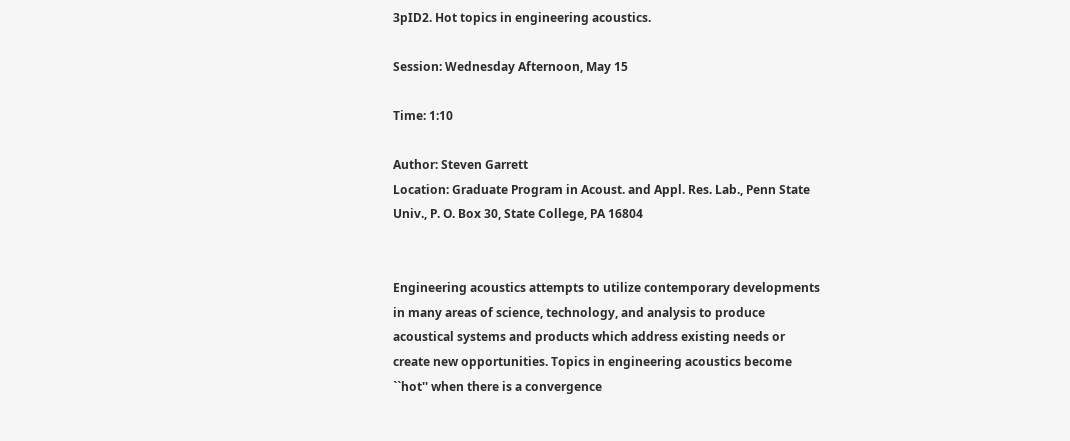3pID2. Hot topics in engineering acoustics.

Session: Wednesday Afternoon, May 15

Time: 1:10

Author: Steven Garrett
Location: Graduate Program in Acoust. and Appl. Res. Lab., Penn State Univ., P. O. Box 30, State College, PA 16804


Engineering acoustics attempts to utilize contemporary developments in many areas of science, technology, and analysis to produce acoustical systems and products which address existing needs or create new opportunities. Topics in engineering acoustics become ``hot'' when there is a convergence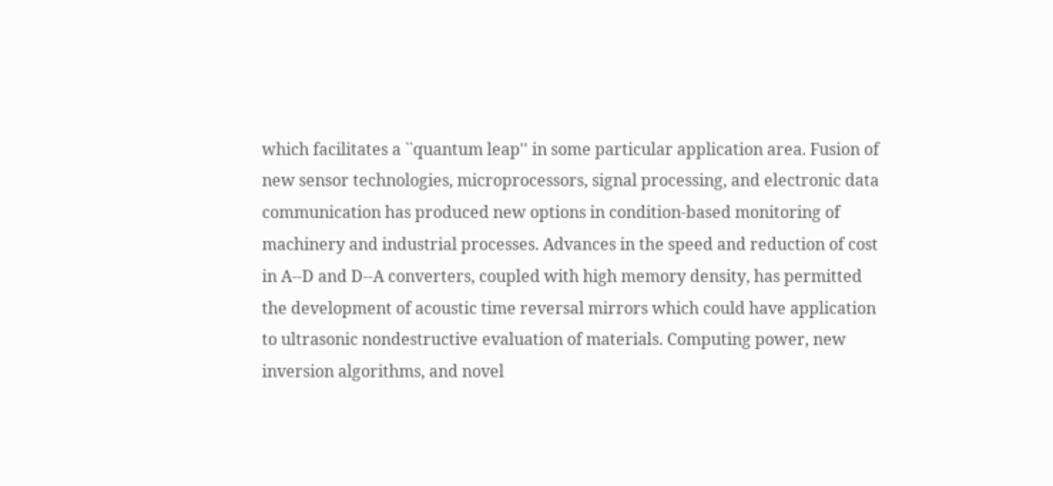which facilitates a ``quantum leap'' in some particular application area. Fusion of new sensor technologies, microprocessors, signal processing, and electronic data communication has produced new options in condition-based monitoring of machinery and industrial processes. Advances in the speed and reduction of cost in A--D and D--A converters, coupled with high memory density, has permitted the development of acoustic time reversal mirrors which could have application to ultrasonic nondestructive evaluation of materials. Computing power, new inversion algorithms, and novel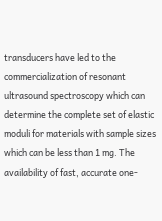transducers have led to the commercialization of resonant ultrasound spectroscopy which can determine the complete set of elastic moduli for materials with sample sizes which can be less than 1 mg. The availability of fast, accurate one-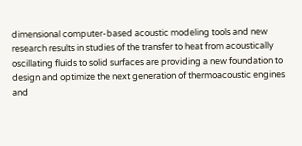dimensional computer-based acoustic modeling tools and new research results in studies of the transfer to heat from acoustically oscillating fluids to solid surfaces are providing a new foundation to design and optimize the next generation of thermoacoustic engines and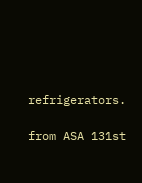refrigerators.

from ASA 131st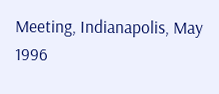Meeting, Indianapolis, May 1996